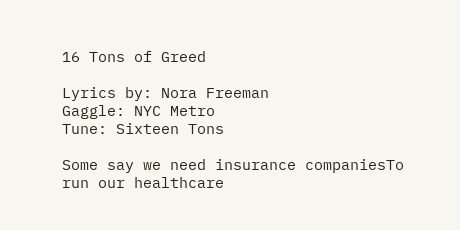16 Tons of Greed

Lyrics by: Nora Freeman
Gaggle: NYC Metro
Tune: Sixteen Tons

Some say we need insurance companiesTo run our healthcare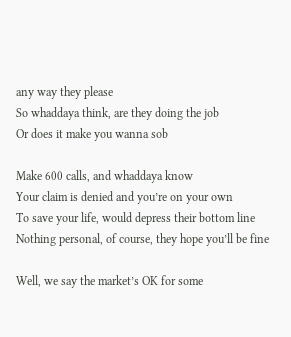any way they please
So whaddaya think, are they doing the job
Or does it make you wanna sob

Make 600 calls, and whaddaya know
Your claim is denied and you’re on your own
To save your life, would depress their bottom line
Nothing personal, of course, they hope you’ll be fine

Well, we say the market’s OK for some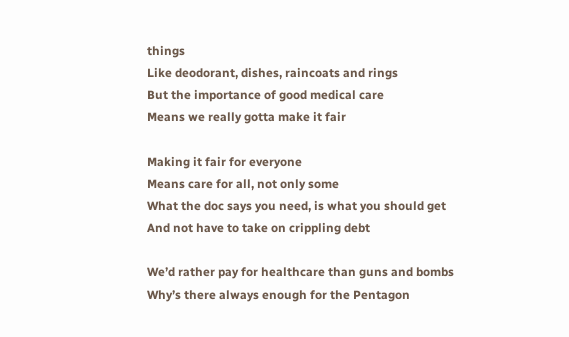things
Like deodorant, dishes, raincoats and rings
But the importance of good medical care
Means we really gotta make it fair

Making it fair for everyone
Means care for all, not only some
What the doc says you need, is what you should get
And not have to take on crippling debt

We’d rather pay for healthcare than guns and bombs
Why’s there always enough for the Pentagon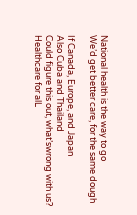National health is the way to go
We’d get better care, for the same dough

If Canada, Europe, and Japan
Also Cuba and Thailand
Could figure this out, what’swrong with us?
Healthcare for alL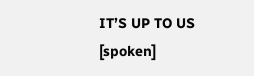IT’S UP TO US [spoken]